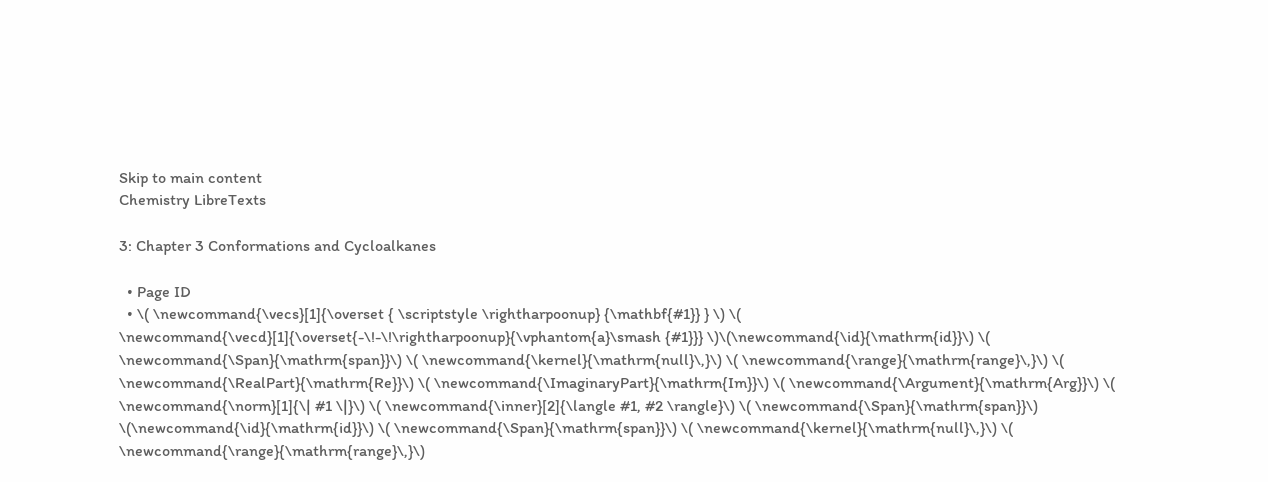Skip to main content
Chemistry LibreTexts

3: Chapter 3 Conformations and Cycloalkanes

  • Page ID
  • \( \newcommand{\vecs}[1]{\overset { \scriptstyle \rightharpoonup} {\mathbf{#1}} } \) \( \newcommand{\vecd}[1]{\overset{-\!-\!\rightharpoonup}{\vphantom{a}\smash {#1}}} \)\(\newcommand{\id}{\mathrm{id}}\) \( \newcommand{\Span}{\mathrm{span}}\) \( \newcommand{\kernel}{\mathrm{null}\,}\) \( \newcommand{\range}{\mathrm{range}\,}\) \( \newcommand{\RealPart}{\mathrm{Re}}\) \( \newcommand{\ImaginaryPart}{\mathrm{Im}}\) \( \newcommand{\Argument}{\mathrm{Arg}}\) \( \newcommand{\norm}[1]{\| #1 \|}\) \( \newcommand{\inner}[2]{\langle #1, #2 \rangle}\) \( \newcommand{\Span}{\mathrm{span}}\) \(\newcommand{\id}{\mathrm{id}}\) \( \newcommand{\Span}{\mathrm{span}}\) \( \newcommand{\kernel}{\mathrm{null}\,}\) \( \newcommand{\range}{\mathrm{range}\,}\)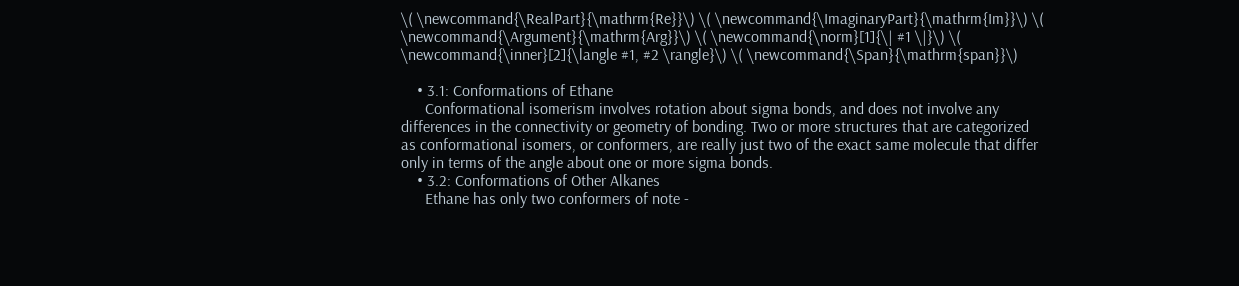\( \newcommand{\RealPart}{\mathrm{Re}}\) \( \newcommand{\ImaginaryPart}{\mathrm{Im}}\) \( \newcommand{\Argument}{\mathrm{Arg}}\) \( \newcommand{\norm}[1]{\| #1 \|}\) \( \newcommand{\inner}[2]{\langle #1, #2 \rangle}\) \( \newcommand{\Span}{\mathrm{span}}\)

    • 3.1: Conformations of Ethane
      Conformational isomerism involves rotation about sigma bonds, and does not involve any differences in the connectivity or geometry of bonding. Two or more structures that are categorized as conformational isomers, or conformers, are really just two of the exact same molecule that differ only in terms of the angle about one or more sigma bonds.
    • 3.2: Conformations of Other Alkanes
      Ethane has only two conformers of note -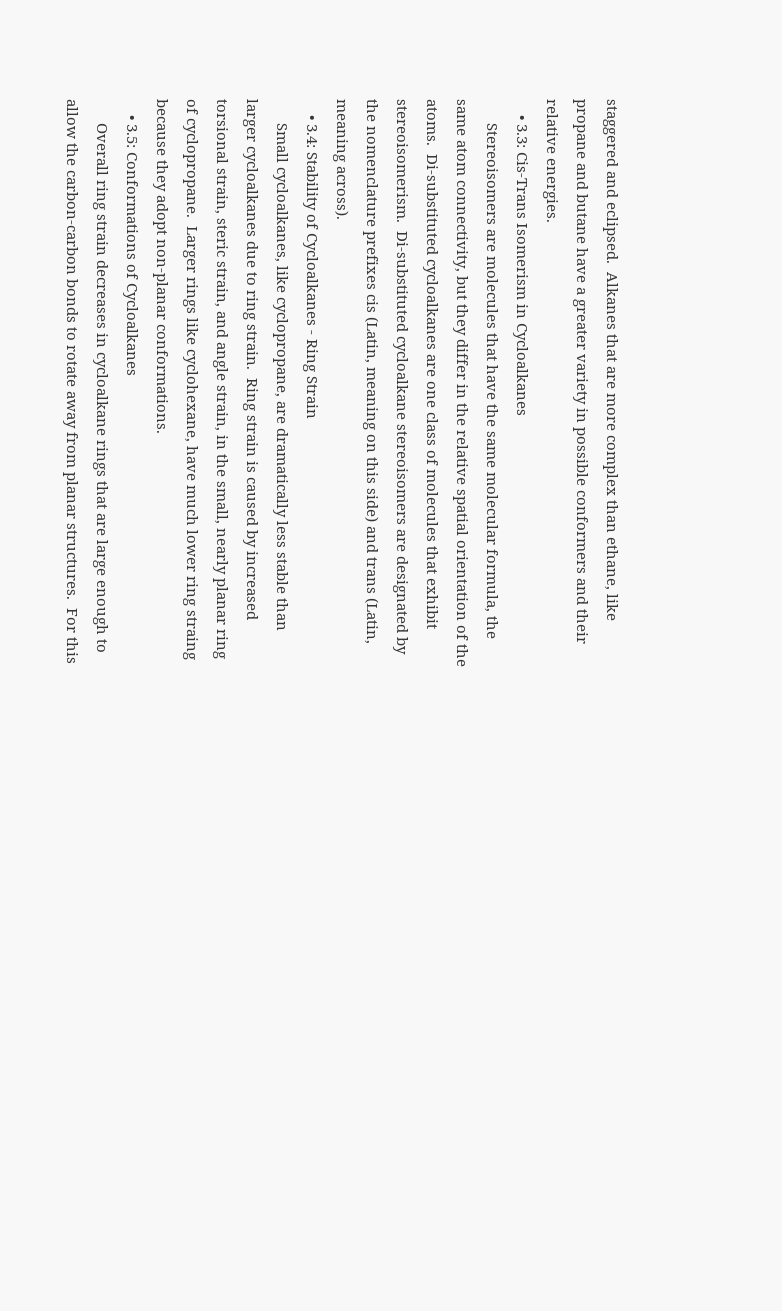staggered and eclipsed.  Alkanes that are more complex than ethane, like propane and butane have a greater variety in possible conformers and their relative energies.
    • 3.3: Cis-Trans Isomerism in Cycloalkanes
      Stereoisomers are molecules that have the same molecular formula, the same atom connectivity, but they differ in the relative spatial orientation of the atoms.  Di-substituted cycloalkanes are one class of molecules that exhibit stereoisomerism.  Di-substituted cycloalkane stereoisomers are designated by the nomenclature prefixes cis (Latin, meaning on this side) and trans (Latin, meaning across).
    • 3.4: Stability of Cycloalkanes - Ring Strain
      Small cycloalkanes, like cyclopropane, are dramatically less stable than larger cycloalkanes due to ring strain.  Ring strain is caused by increased torsional strain, steric strain, and angle strain, in the small, nearly planar ring of cyclopropane.  Larger rings like cyclohexane, have much lower ring straing because they adopt non-planar conformations.
    • 3.5: Conformations of Cycloalkanes
      Overall ring strain decreases in cycloalkane rings that are large enough to allow the carbon-carbon bonds to rotate away from planar structures.  For this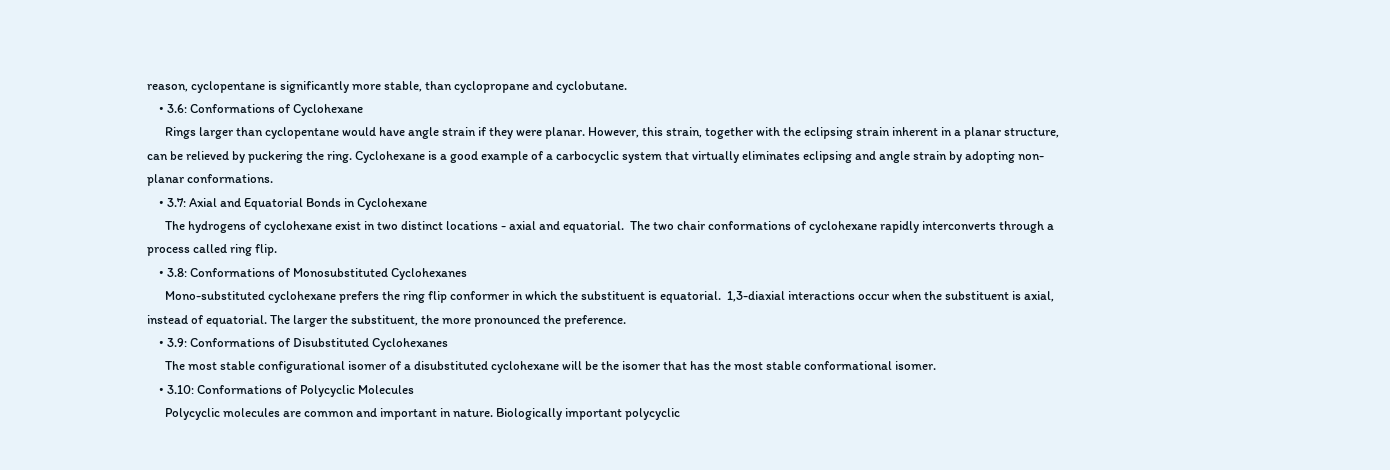reason, cyclopentane is significantly more stable, than cyclopropane and cyclobutane.
    • 3.6: Conformations of Cyclohexane
      Rings larger than cyclopentane would have angle strain if they were planar. However, this strain, together with the eclipsing strain inherent in a planar structure, can be relieved by puckering the ring. Cyclohexane is a good example of a carbocyclic system that virtually eliminates eclipsing and angle strain by adopting non-planar conformations.
    • 3.7: Axial and Equatorial Bonds in Cyclohexane
      The hydrogens of cyclohexane exist in two distinct locations - axial and equatorial.  The two chair conformations of cyclohexane rapidly interconverts through a process called ring flip.
    • 3.8: Conformations of Monosubstituted Cyclohexanes
      Mono-substituted cyclohexane prefers the ring flip conformer in which the substituent is equatorial.  1,3-diaxial interactions occur when the substituent is axial, instead of equatorial. The larger the substituent, the more pronounced the preference.
    • 3.9: Conformations of Disubstituted Cyclohexanes
      The most stable configurational isomer of a disubstituted cyclohexane will be the isomer that has the most stable conformational isomer.
    • 3.10: Conformations of Polycyclic Molecules
      Polycyclic molecules are common and important in nature. Biologically important polycyclic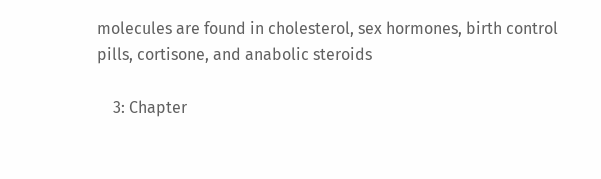molecules are found in cholesterol, sex hormones, birth control pills, cortisone, and anabolic steroids

    3: Chapter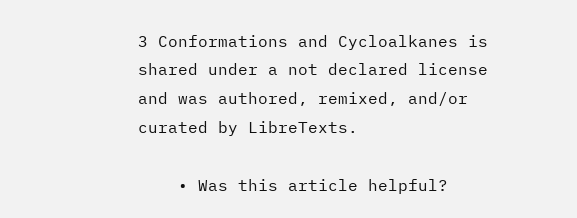3 Conformations and Cycloalkanes is shared under a not declared license and was authored, remixed, and/or curated by LibreTexts.

    • Was this article helpful?